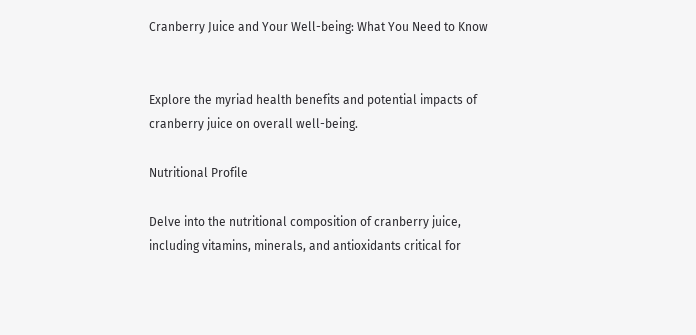Cranberry Juice and Your Well-being: What You Need to Know


Explore the myriad health benefits and potential impacts of cranberry juice on overall well-being.

Nutritional Profile

Delve into the nutritional composition of cranberry juice, including vitamins, minerals, and antioxidants critical for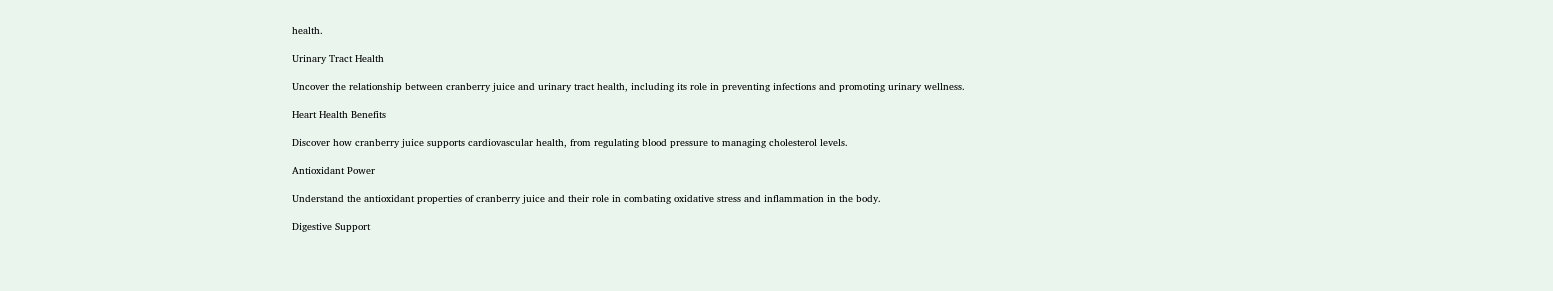health.

Urinary Tract Health

Uncover the relationship between cranberry juice and urinary tract health, including its role in preventing infections and promoting urinary wellness.

Heart Health Benefits

Discover how cranberry juice supports cardiovascular health, from regulating blood pressure to managing cholesterol levels.

Antioxidant Power

Understand the antioxidant properties of cranberry juice and their role in combating oxidative stress and inflammation in the body.

Digestive Support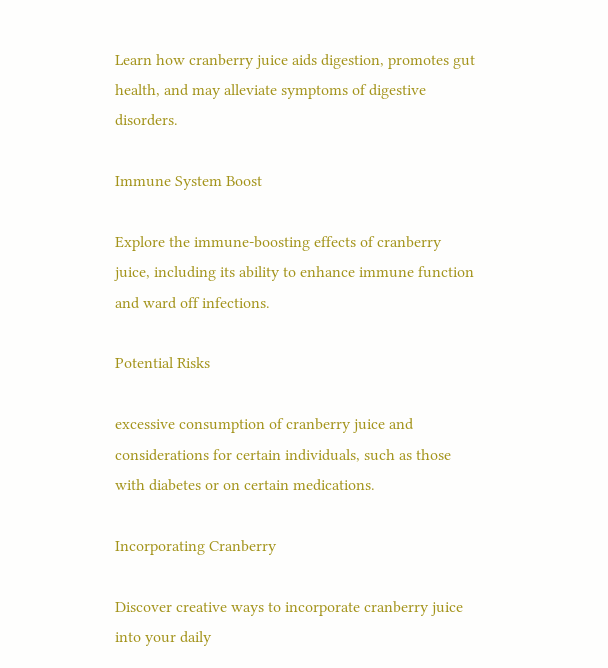Learn how cranberry juice aids digestion, promotes gut health, and may alleviate symptoms of digestive disorders.

Immune System Boost

Explore the immune-boosting effects of cranberry juice, including its ability to enhance immune function and ward off infections.

Potential Risks

excessive consumption of cranberry juice and considerations for certain individuals, such as those with diabetes or on certain medications.

Incorporating Cranberry

Discover creative ways to incorporate cranberry juice into your daily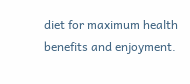diet for maximum health benefits and enjoyment.